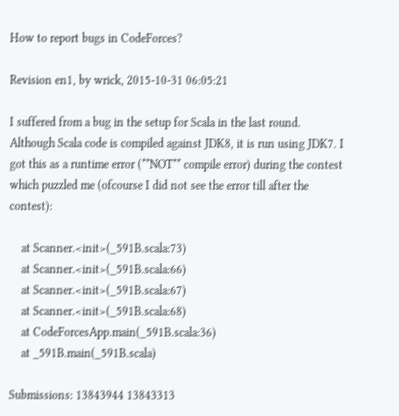How to report bugs in CodeForces?

Revision en1, by wrick, 2015-10-31 06:05:21

I suffered from a bug in the setup for Scala in the last round. Although Scala code is compiled against JDK8, it is run using JDK7. I got this as a runtime error (**NOT** compile error) during the contest which puzzled me (ofcourse I did not see the error till after the contest):

    at Scanner.<init>(_591B.scala:73)
    at Scanner.<init>(_591B.scala:66)
    at Scanner.<init>(_591B.scala:67)
    at Scanner.<init>(_591B.scala:68)
    at CodeForcesApp.main(_591B.scala:36)
    at _591B.main(_591B.scala)

Submissions: 13843944 13843313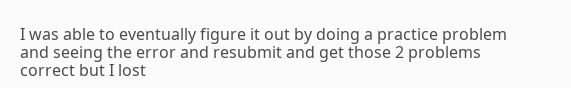I was able to eventually figure it out by doing a practice problem and seeing the error and resubmit and get those 2 problems correct but I lost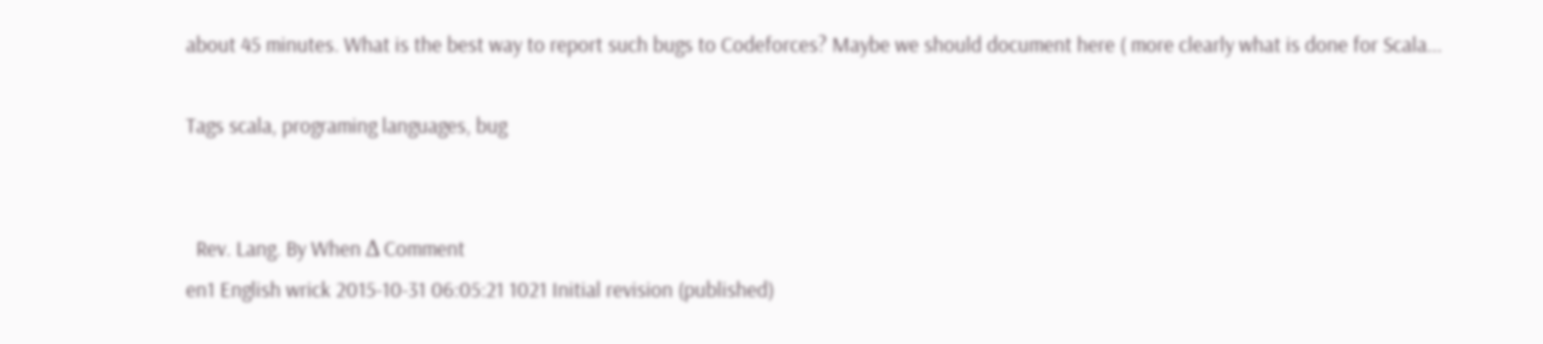about 45 minutes. What is the best way to report such bugs to Codeforces? Maybe we should document here ( more clearly what is done for Scala...

Tags scala, programing languages, bug


  Rev. Lang. By When Δ Comment
en1 English wrick 2015-10-31 06:05:21 1021 Initial revision (published)